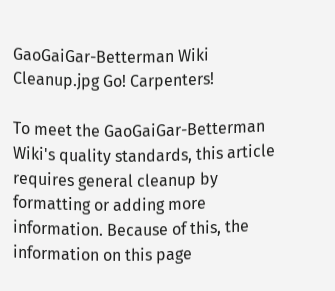GaoGaiGar-Betterman Wiki
Cleanup.jpg Go! Carpenters!

To meet the GaoGaiGar-Betterman Wiki's quality standards, this article requires general cleanup by formatting or adding more information. Because of this, the information on this page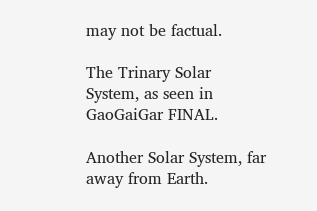may not be factual.

The Trinary Solar System, as seen in GaoGaiGar FINAL.

Another Solar System, far away from Earth.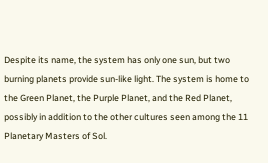Despite its name, the system has only one sun, but two burning planets provide sun-like light. The system is home to the Green Planet, the Purple Planet, and the Red Planet, possibly in addition to the other cultures seen among the 11 Planetary Masters of Sol.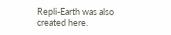Repli-Earth was also created here.